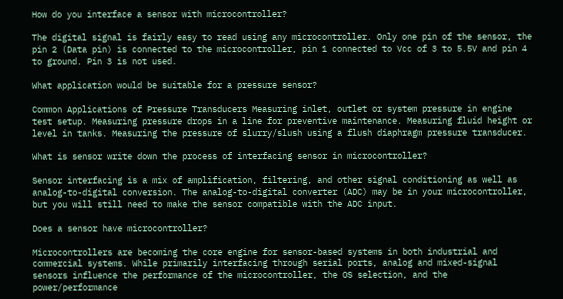How do you interface a sensor with microcontroller?

The digital signal is fairly easy to read using any microcontroller. Only one pin of the sensor, the pin 2 (Data pin) is connected to the microcontroller, pin 1 connected to Vcc of 3 to 5.5V and pin 4 to ground. Pin 3 is not used.

What application would be suitable for a pressure sensor?

Common Applications of Pressure Transducers Measuring inlet, outlet or system pressure in engine test setup. Measuring pressure drops in a line for preventive maintenance. Measuring fluid height or level in tanks. Measuring the pressure of slurry/slush using a flush diaphragm pressure transducer.

What is sensor write down the process of interfacing sensor in microcontroller?

Sensor interfacing is a mix of amplification, filtering, and other signal conditioning as well as analog-to-digital conversion. The analog-to-digital converter (ADC) may be in your microcontroller, but you will still need to make the sensor compatible with the ADC input.

Does a sensor have microcontroller?

Microcontrollers are becoming the core engine for sensor-based systems in both industrial and commercial systems. While primarily interfacing through serial ports, analog and mixed-signal sensors influence the performance of the microcontroller, the OS selection, and the power/performance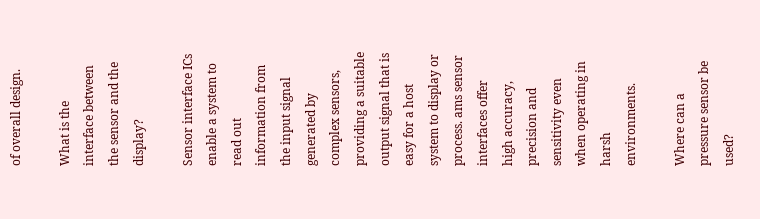of overall design.

What is the interface between the sensor and the display?

Sensor interface ICs enable a system to read out information from the input signal generated by complex sensors, providing a suitable output signal that is easy for a host system to display or process. ams sensor interfaces offer high accuracy, precision and sensitivity even when operating in harsh environments.

Where can a pressure sensor be used?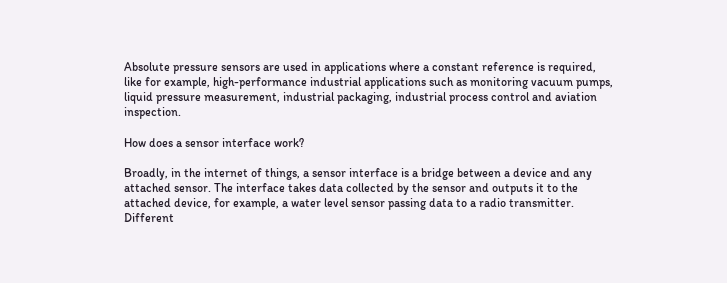Absolute pressure sensors are used in applications where a constant reference is required, like for example, high-performance industrial applications such as monitoring vacuum pumps, liquid pressure measurement, industrial packaging, industrial process control and aviation inspection.

How does a sensor interface work?

Broadly, in the internet of things, a sensor interface is a bridge between a device and any attached sensor. The interface takes data collected by the sensor and outputs it to the attached device, for example, a water level sensor passing data to a radio transmitter. Different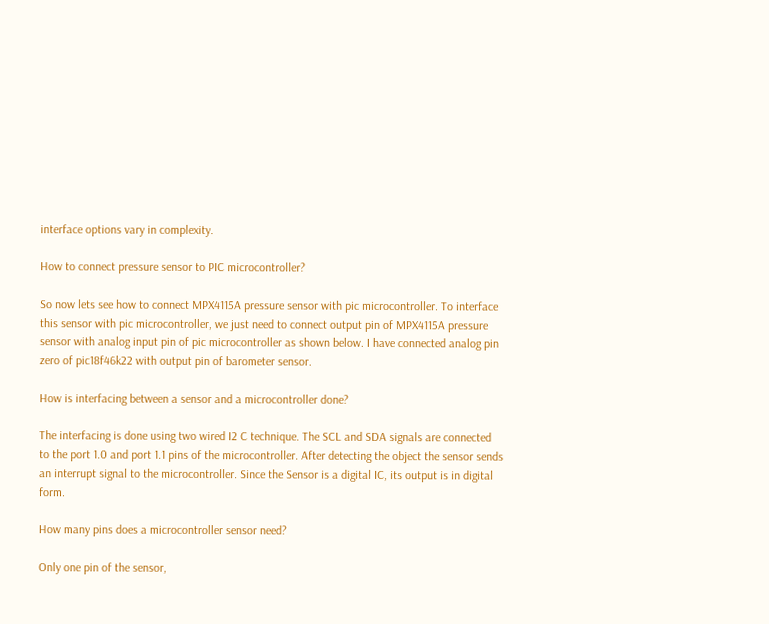interface options vary in complexity.

How to connect pressure sensor to PIC microcontroller?

So now lets see how to connect MPX4115A pressure sensor with pic microcontroller. To interface this sensor with pic microcontroller, we just need to connect output pin of MPX4115A pressure sensor with analog input pin of pic microcontroller as shown below. I have connected analog pin zero of pic18f46k22 with output pin of barometer sensor.

How is interfacing between a sensor and a microcontroller done?

The interfacing is done using two wired I2 C technique. The SCL and SDA signals are connected to the port 1.0 and port 1.1 pins of the microcontroller. After detecting the object the sensor sends an interrupt signal to the microcontroller. Since the Sensor is a digital IC, its output is in digital form.

How many pins does a microcontroller sensor need?

Only one pin of the sensor,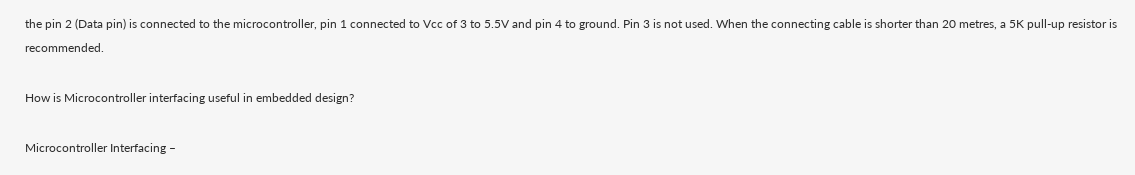the pin 2 (Data pin) is connected to the microcontroller, pin 1 connected to Vcc of 3 to 5.5V and pin 4 to ground. Pin 3 is not used. When the connecting cable is shorter than 20 metres, a 5K pull-up resistor is recommended.

How is Microcontroller interfacing useful in embedded design?

Microcontroller Interfacing –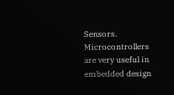Sensors. Microcontrollers are very useful in embedded design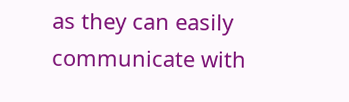as they can easily communicate with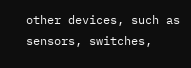other devices, such as sensors, switches,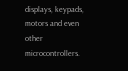displays, keypads, motors and even other microcontrollers.